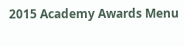2015 Academy Awards Menu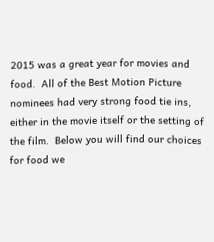2015 was a great year for movies and food.  All of the Best Motion Picture nominees had very strong food tie ins, either in the movie itself or the setting of the film.  Below you will find our choices for food we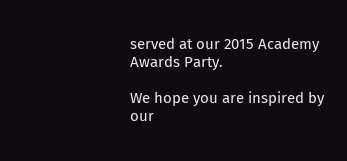served at our 2015 Academy Awards Party.

We hope you are inspired by our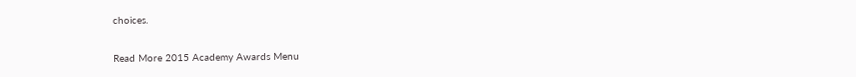choices.

Read More 2015 Academy Awards Menu